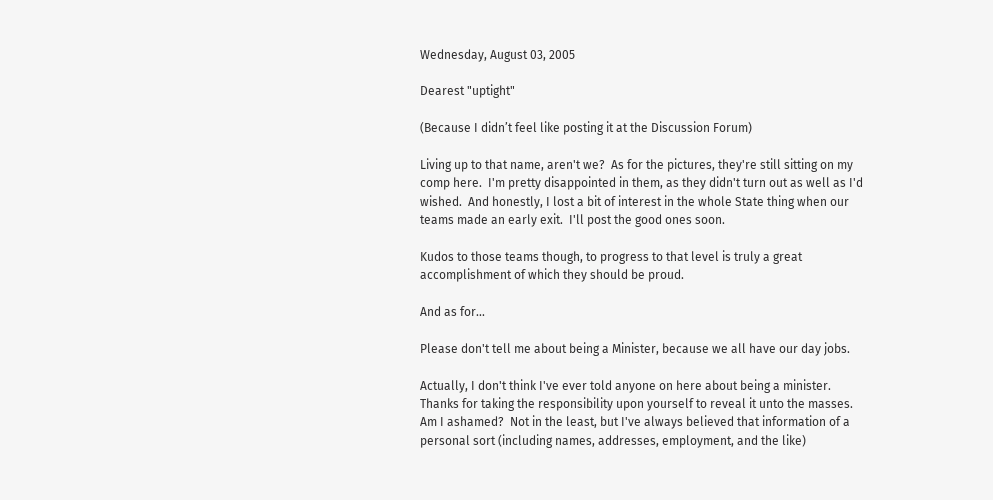Wednesday, August 03, 2005

Dearest "uptight"

(Because I didn’t feel like posting it at the Discussion Forum)

Living up to that name, aren't we?  As for the pictures, they're still sitting on my comp here.  I'm pretty disappointed in them, as they didn't turn out as well as I'd wished.  And honestly, I lost a bit of interest in the whole State thing when our teams made an early exit.  I'll post the good ones soon.

Kudos to those teams though, to progress to that level is truly a great accomplishment of which they should be proud.

And as for...

Please don't tell me about being a Minister, because we all have our day jobs.

Actually, I don't think I've ever told anyone on here about being a minister.  Thanks for taking the responsibility upon yourself to reveal it unto the masses.  Am I ashamed?  Not in the least, but I've always believed that information of a personal sort (including names, addresses, employment, and the like)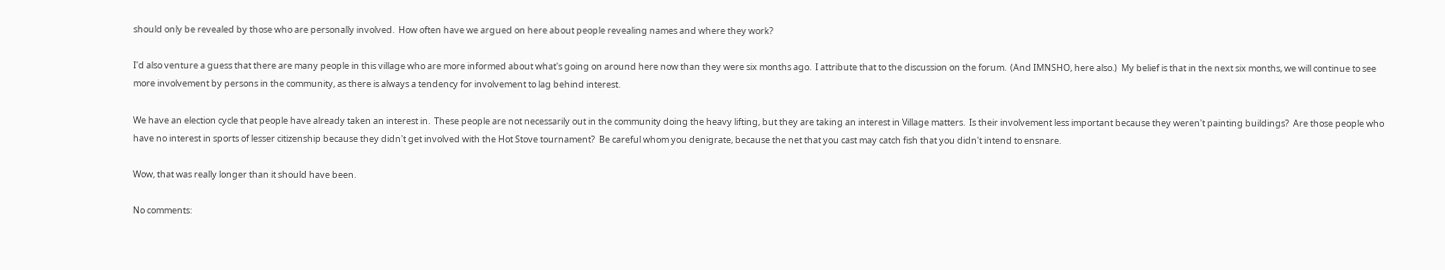should only be revealed by those who are personally involved.  How often have we argued on here about people revealing names and where they work?

I'd also venture a guess that there are many people in this village who are more informed about what's going on around here now than they were six months ago.  I attribute that to the discussion on the forum.  (And IMNSHO, here also.)  My belief is that in the next six months, we will continue to see more involvement by persons in the community, as there is always a tendency for involvement to lag behind interest.

We have an election cycle that people have already taken an interest in.  These people are not necessarily out in the community doing the heavy lifting, but they are taking an interest in Village matters.  Is their involvement less important because they weren't painting buildings?  Are those people who have no interest in sports of lesser citizenship because they didn't get involved with the Hot Stove tournament?  Be careful whom you denigrate, because the net that you cast may catch fish that you didn't intend to ensnare.

Wow, that was really longer than it should have been.

No comments: